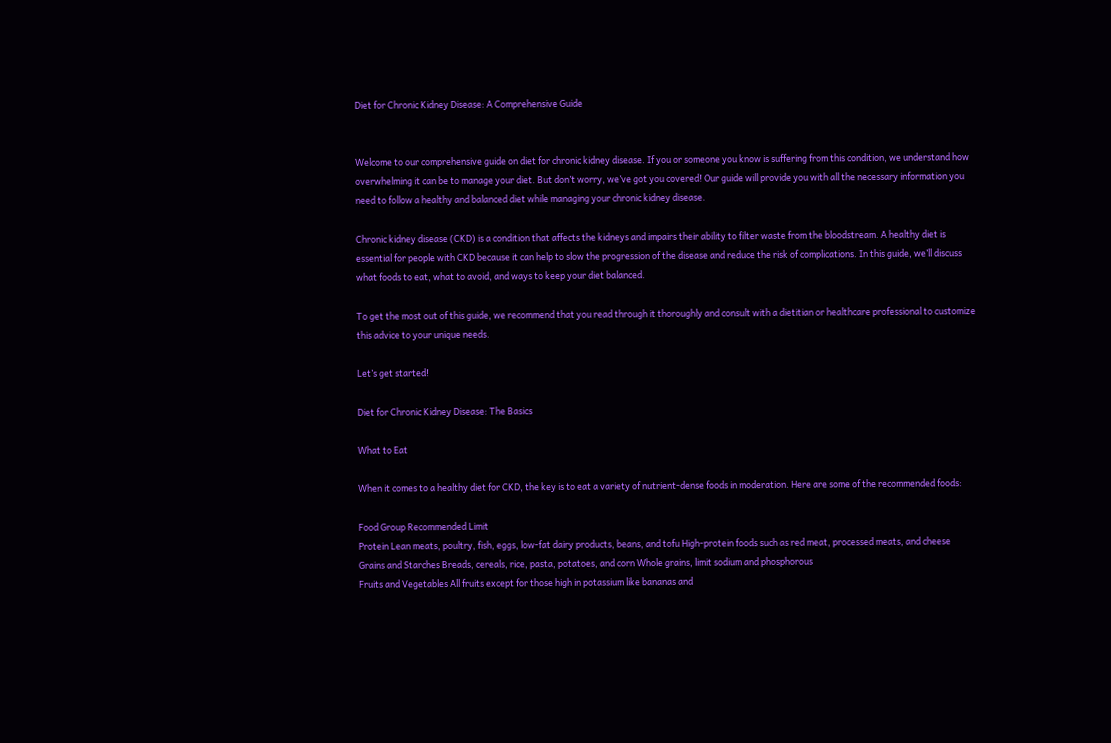Diet for Chronic Kidney Disease: A Comprehensive Guide


Welcome to our comprehensive guide on diet for chronic kidney disease. If you or someone you know is suffering from this condition, we understand how overwhelming it can be to manage your diet. But don’t worry, we’ve got you covered! Our guide will provide you with all the necessary information you need to follow a healthy and balanced diet while managing your chronic kidney disease.

Chronic kidney disease (CKD) is a condition that affects the kidneys and impairs their ability to filter waste from the bloodstream. A healthy diet is essential for people with CKD because it can help to slow the progression of the disease and reduce the risk of complications. In this guide, we’ll discuss what foods to eat, what to avoid, and ways to keep your diet balanced.

To get the most out of this guide, we recommend that you read through it thoroughly and consult with a dietitian or healthcare professional to customize this advice to your unique needs.

Let’s get started!

Diet for Chronic Kidney Disease: The Basics

What to Eat

When it comes to a healthy diet for CKD, the key is to eat a variety of nutrient-dense foods in moderation. Here are some of the recommended foods:

Food Group Recommended Limit
Protein Lean meats, poultry, fish, eggs, low-fat dairy products, beans, and tofu High-protein foods such as red meat, processed meats, and cheese
Grains and Starches Breads, cereals, rice, pasta, potatoes, and corn Whole grains, limit sodium and phosphorous
Fruits and Vegetables All fruits except for those high in potassium like bananas and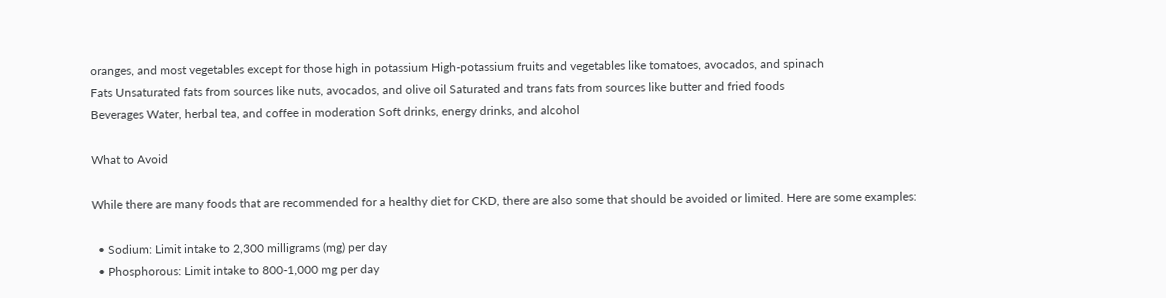oranges, and most vegetables except for those high in potassium High-potassium fruits and vegetables like tomatoes, avocados, and spinach
Fats Unsaturated fats from sources like nuts, avocados, and olive oil Saturated and trans fats from sources like butter and fried foods
Beverages Water, herbal tea, and coffee in moderation Soft drinks, energy drinks, and alcohol

What to Avoid

While there are many foods that are recommended for a healthy diet for CKD, there are also some that should be avoided or limited. Here are some examples:

  • Sodium: Limit intake to 2,300 milligrams (mg) per day
  • Phosphorous: Limit intake to 800-1,000 mg per day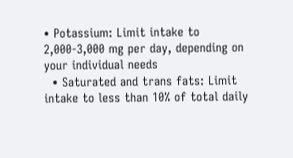• Potassium: Limit intake to 2,000-3,000 mg per day, depending on your individual needs
  • Saturated and trans fats: Limit intake to less than 10% of total daily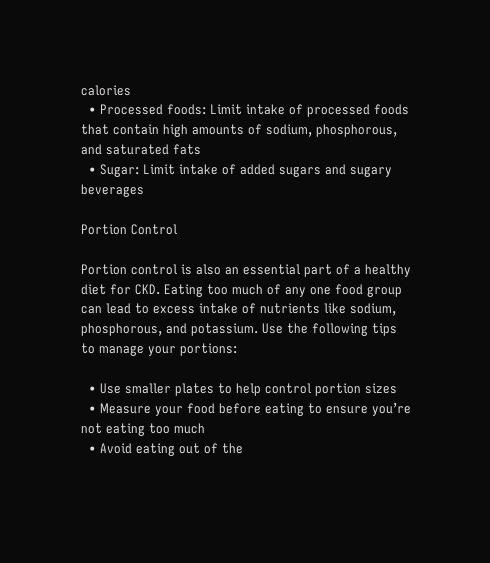calories
  • Processed foods: Limit intake of processed foods that contain high amounts of sodium, phosphorous, and saturated fats
  • Sugar: Limit intake of added sugars and sugary beverages

Portion Control

Portion control is also an essential part of a healthy diet for CKD. Eating too much of any one food group can lead to excess intake of nutrients like sodium, phosphorous, and potassium. Use the following tips to manage your portions:

  • Use smaller plates to help control portion sizes
  • Measure your food before eating to ensure you’re not eating too much
  • Avoid eating out of the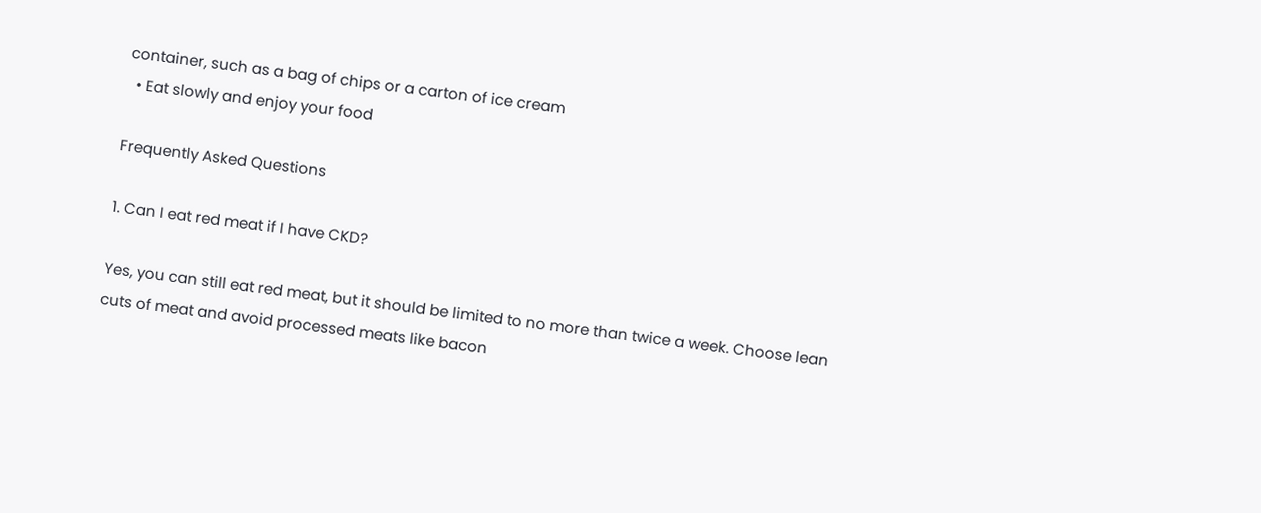container, such as a bag of chips or a carton of ice cream
  • Eat slowly and enjoy your food

Frequently Asked Questions

1. Can I eat red meat if I have CKD?

Yes, you can still eat red meat, but it should be limited to no more than twice a week. Choose lean cuts of meat and avoid processed meats like bacon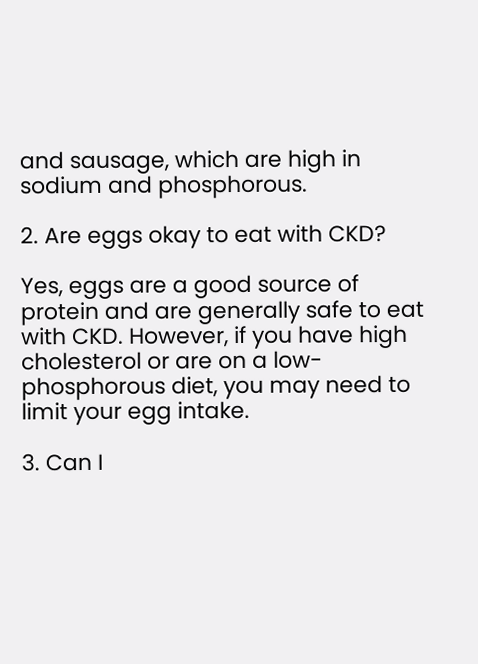and sausage, which are high in sodium and phosphorous.

2. Are eggs okay to eat with CKD?

Yes, eggs are a good source of protein and are generally safe to eat with CKD. However, if you have high cholesterol or are on a low-phosphorous diet, you may need to limit your egg intake.

3. Can I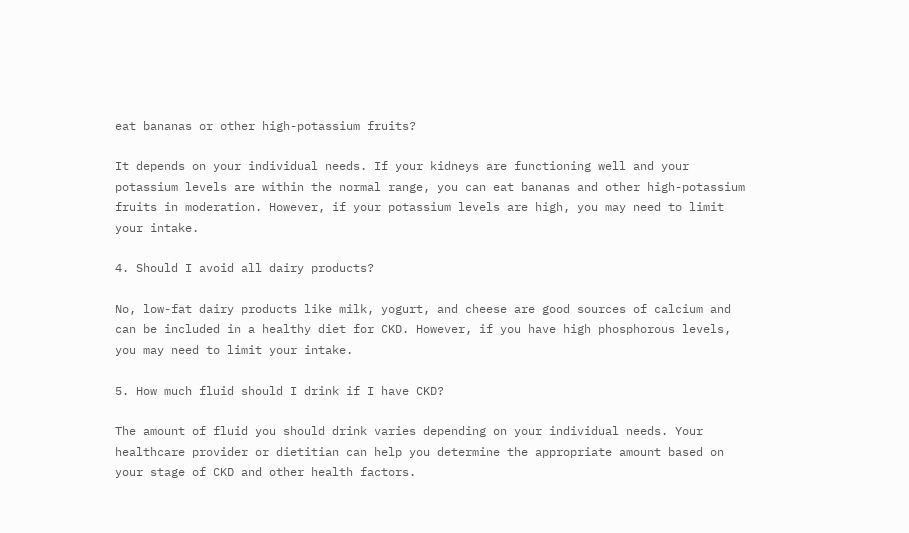eat bananas or other high-potassium fruits?

It depends on your individual needs. If your kidneys are functioning well and your potassium levels are within the normal range, you can eat bananas and other high-potassium fruits in moderation. However, if your potassium levels are high, you may need to limit your intake.

4. Should I avoid all dairy products?

No, low-fat dairy products like milk, yogurt, and cheese are good sources of calcium and can be included in a healthy diet for CKD. However, if you have high phosphorous levels, you may need to limit your intake.

5. How much fluid should I drink if I have CKD?

The amount of fluid you should drink varies depending on your individual needs. Your healthcare provider or dietitian can help you determine the appropriate amount based on your stage of CKD and other health factors.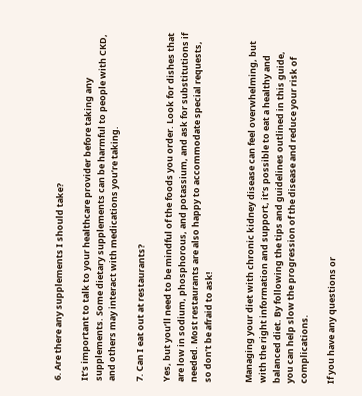6. Are there any supplements I should take?

It’s important to talk to your healthcare provider before taking any supplements. Some dietary supplements can be harmful to people with CKD, and others may interact with medications you’re taking.

7. Can I eat out at restaurants?

Yes, but you’ll need to be mindful of the foods you order. Look for dishes that are low in sodium, phosphorous, and potassium, and ask for substitutions if needed. Most restaurants are also happy to accommodate special requests, so don’t be afraid to ask!


Managing your diet with chronic kidney disease can feel overwhelming, but with the right information and support, it’s possible to eat a healthy and balanced diet. By following the tips and guidelines outlined in this guide, you can help slow the progression of the disease and reduce your risk of complications.

If you have any questions or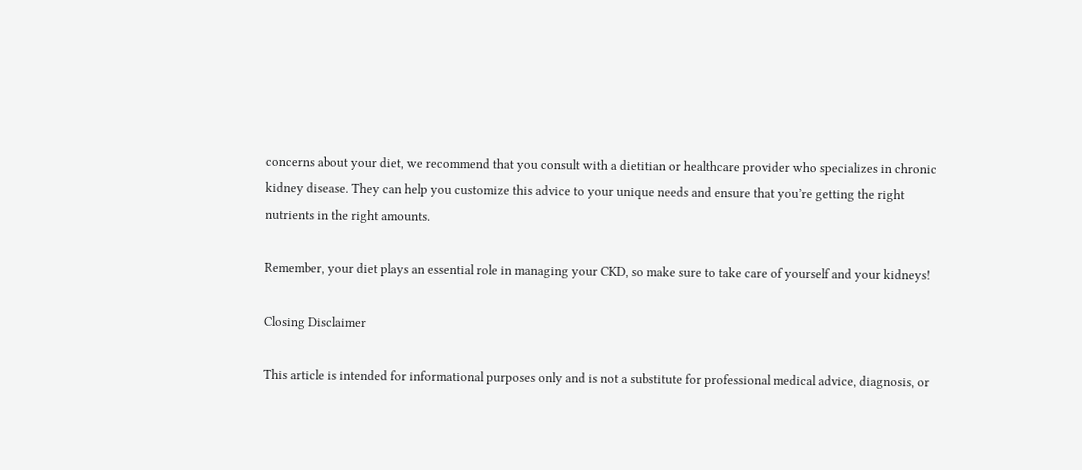concerns about your diet, we recommend that you consult with a dietitian or healthcare provider who specializes in chronic kidney disease. They can help you customize this advice to your unique needs and ensure that you’re getting the right nutrients in the right amounts.

Remember, your diet plays an essential role in managing your CKD, so make sure to take care of yourself and your kidneys!

Closing Disclaimer

This article is intended for informational purposes only and is not a substitute for professional medical advice, diagnosis, or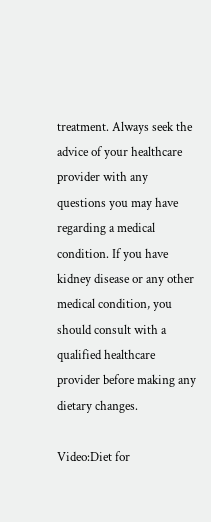treatment. Always seek the advice of your healthcare provider with any questions you may have regarding a medical condition. If you have kidney disease or any other medical condition, you should consult with a qualified healthcare provider before making any dietary changes.

Video:Diet for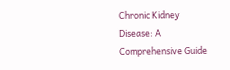Chronic Kidney Disease: A Comprehensive Guide